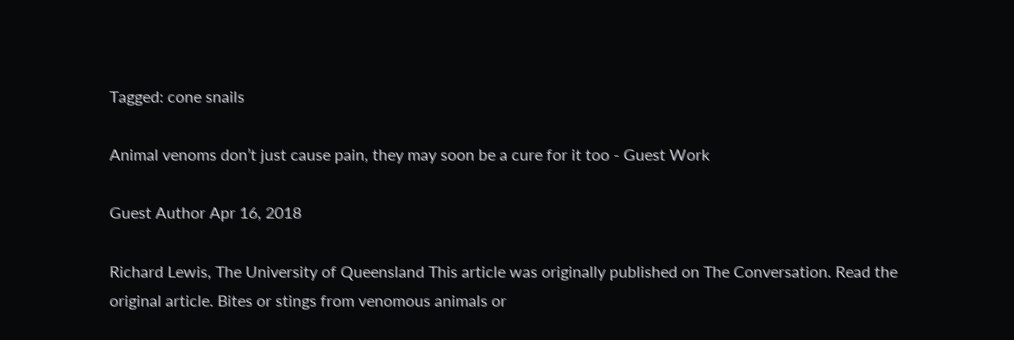Tagged: cone snails

Animal venoms don’t just cause pain, they may soon be a cure for it too - Guest Work

Guest Author Apr 16, 2018

Richard Lewis, The University of Queensland This article was originally published on The Conversation. Read the original article. Bites or stings from venomous animals or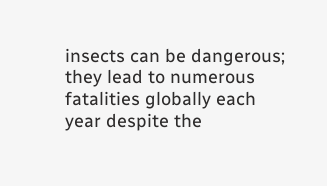insects can be dangerous; they lead to numerous fatalities globally each year despite the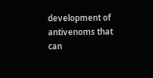development of antivenoms that can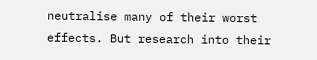neutralise many of their worst effects. But research into their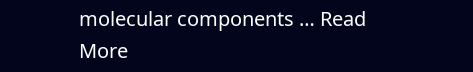molecular components … Read More